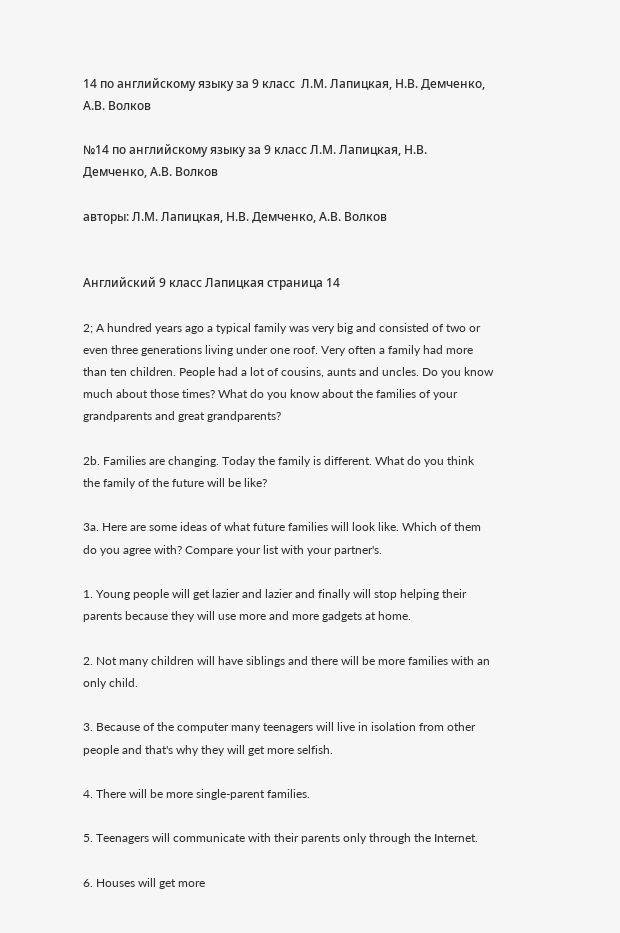14 по английскому языку за 9 класс  Л.М. Лапицкая, Н.В. Демченко, А.В. Волков

№14 по английскому языку за 9 класс Л.М. Лапицкая, Н.В. Демченко, А.В. Волков

авторы: Л.М. Лапицкая, Н.В. Демченко, А.В. Волков


Английский 9 класс Лапицкая страница 14

2; A hundred years ago a typical family was very big and consisted of two or even three generations living under one roof. Very often a family had more than ten children. People had a lot of cousins, aunts and uncles. Do you know much about those times? What do you know about the families of your grandparents and great grandparents?

2b. Families are changing. Today the family is different. What do you think the family of the future will be like?

3a. Here are some ideas of what future families will look like. Which of them do you agree with? Compare your list with your partner's.

1. Young people will get lazier and lazier and finally will stop helping their parents because they will use more and more gadgets at home.

2. Not many children will have siblings and there will be more families with an only child.

3. Because of the computer many teenagers will live in isolation from other people and that's why they will get more selfish.

4. There will be more single-parent families.

5. Teenagers will communicate with their parents only through the Internet.

6. Houses will get more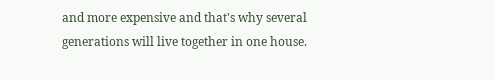and more expensive and that's why several generations will live together in one house.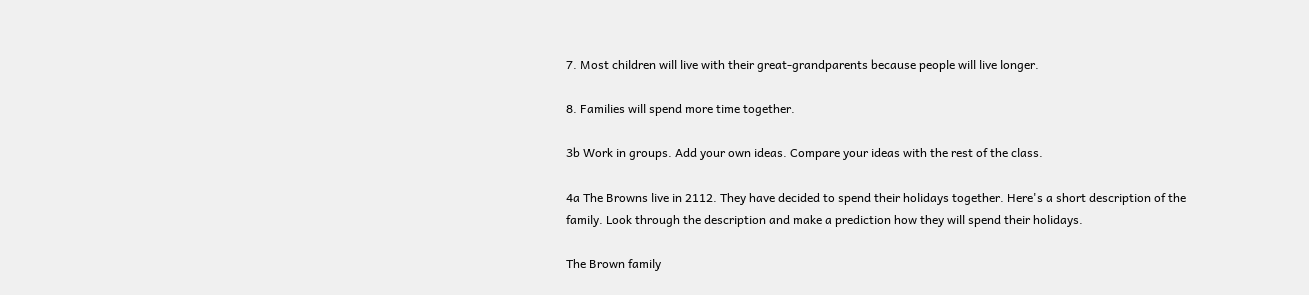7. Most children will live with their great-grandparents because people will live longer.

8. Families will spend more time together.

3b Work in groups. Add your own ideas. Compare your ideas with the rest of the class.

4a The Browns live in 2112. They have decided to spend their holidays together. Here's a short description of the family. Look through the description and make a prediction how they will spend their holidays.

The Brown family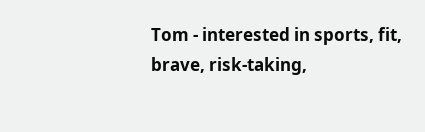Tom - interested in sports, fit, brave, risk-taking,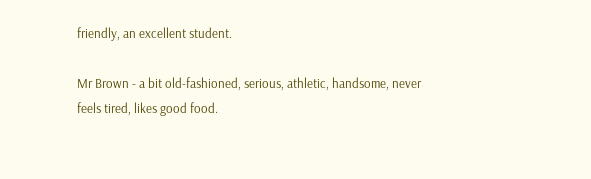friendly, an excellent student.

Mr Brown - a bit old-fashioned, serious, athletic, handsome, never feels tired, likes good food.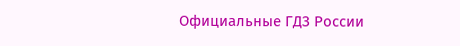Официальные ГДЗ России